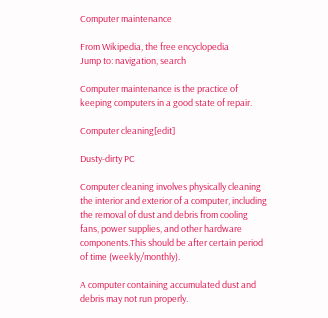Computer maintenance

From Wikipedia, the free encyclopedia
Jump to: navigation, search

Computer maintenance is the practice of keeping computers in a good state of repair.

Computer cleaning[edit]

Dusty-dirty PC

Computer cleaning involves physically cleaning the interior and exterior of a computer, including the removal of dust and debris from cooling fans, power supplies, and other hardware components.This should be after certain period of time (weekly/monthly).

A computer containing accumulated dust and debris may not run properly.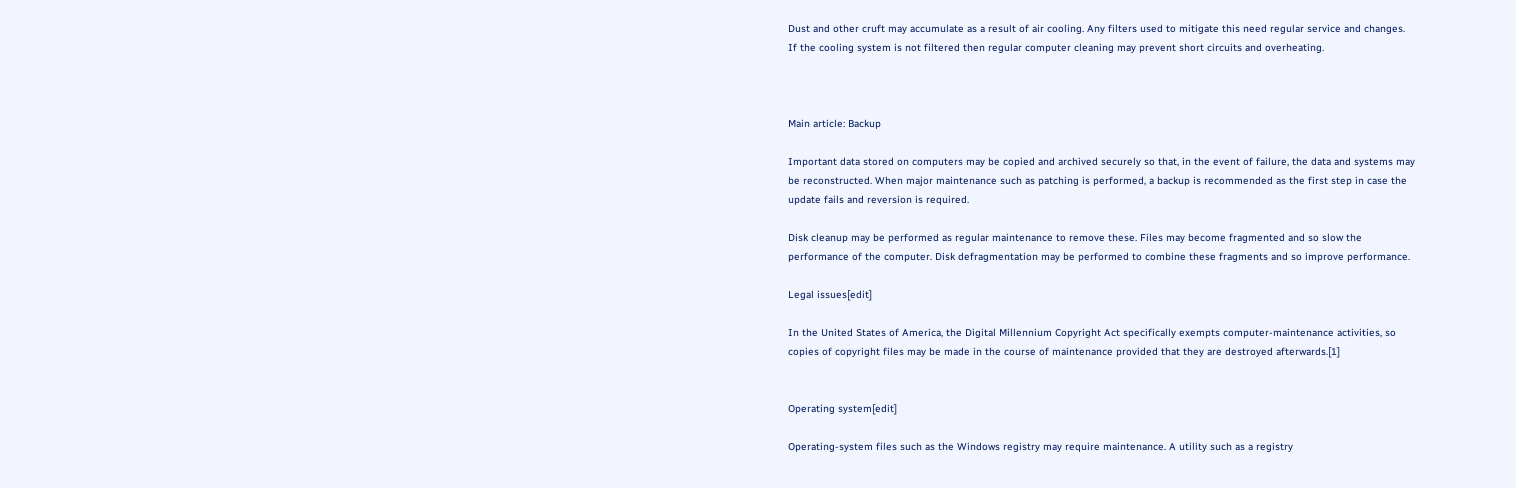Dust and other cruft may accumulate as a result of air cooling. Any filters used to mitigate this need regular service and changes. If the cooling system is not filtered then regular computer cleaning may prevent short circuits and overheating.



Main article: Backup

Important data stored on computers may be copied and archived securely so that, in the event of failure, the data and systems may be reconstructed. When major maintenance such as patching is performed, a backup is recommended as the first step in case the update fails and reversion is required.

Disk cleanup may be performed as regular maintenance to remove these. Files may become fragmented and so slow the performance of the computer. Disk defragmentation may be performed to combine these fragments and so improve performance.

Legal issues[edit]

In the United States of America, the Digital Millennium Copyright Act specifically exempts computer-maintenance activities, so copies of copyright files may be made in the course of maintenance provided that they are destroyed afterwards.[1]


Operating system[edit]

Operating-system files such as the Windows registry may require maintenance. A utility such as a registry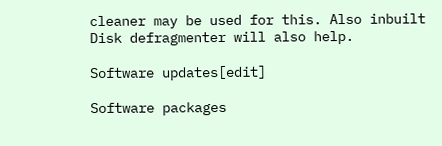cleaner may be used for this. Also inbuilt Disk defragmenter will also help.

Software updates[edit]

Software packages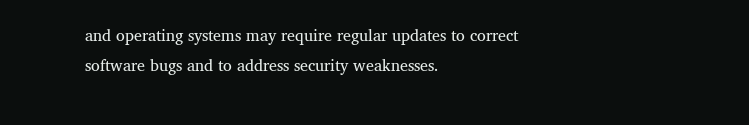and operating systems may require regular updates to correct software bugs and to address security weaknesses.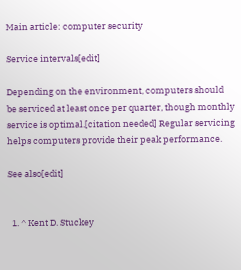Main article: computer security

Service intervals[edit]

Depending on the environment, computers should be serviced at least once per quarter, though monthly service is optimal.[citation needed] Regular servicing helps computers provide their peak performance.

See also[edit]


  1. ^ Kent D. Stuckey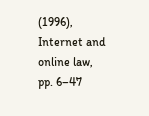(1996), Internet and online law, pp. 6–47